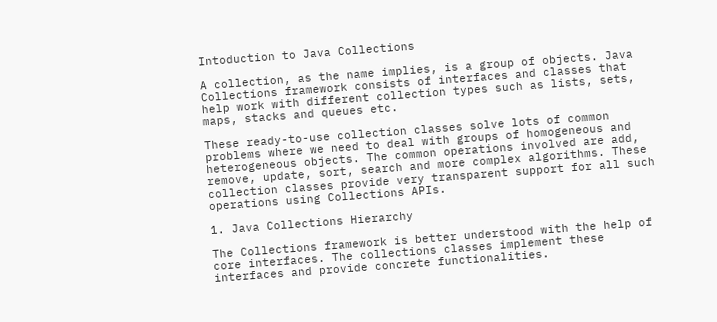Intoduction to Java Collections

A collection, as the name implies, is a group of objects. Java Collections framework consists of interfaces and classes that help work with different collection types such as lists, sets, maps, stacks and queues etc.

These ready-to-use collection classes solve lots of common problems where we need to deal with groups of homogeneous and heterogeneous objects. The common operations involved are add, remove, update, sort, search and more complex algorithms. These collection classes provide very transparent support for all such operations using Collections APIs.

1. Java Collections Hierarchy

The Collections framework is better understood with the help of core interfaces. The collections classes implement these interfaces and provide concrete functionalities.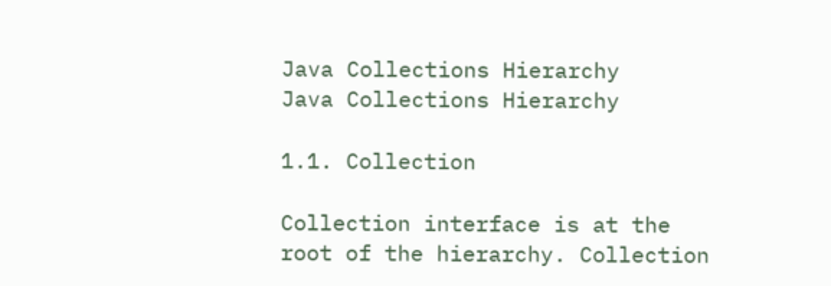Java Collections Hierarchy
Java Collections Hierarchy

1.1. Collection

Collection interface is at the root of the hierarchy. Collection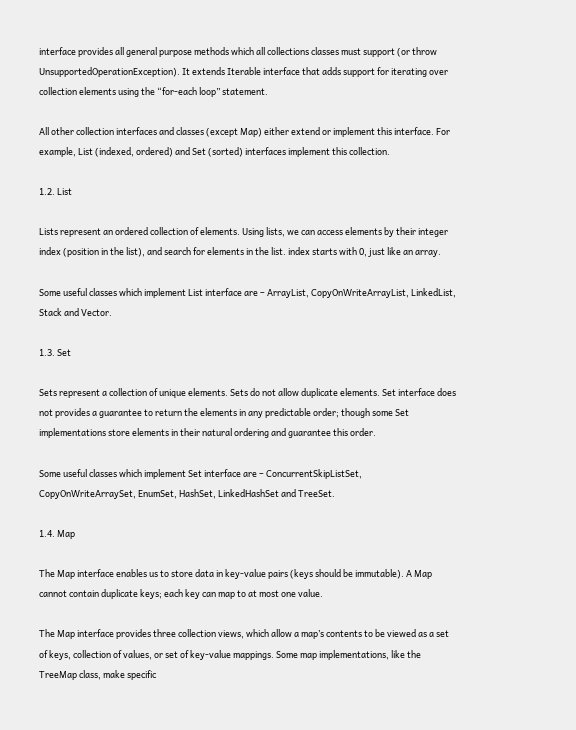interface provides all general purpose methods which all collections classes must support (or throw UnsupportedOperationException). It extends Iterable interface that adds support for iterating over collection elements using the “for-each loop” statement.

All other collection interfaces and classes (except Map) either extend or implement this interface. For example, List (indexed, ordered) and Set (sorted) interfaces implement this collection.

1.2. List

Lists represent an ordered collection of elements. Using lists, we can access elements by their integer index (position in the list), and search for elements in the list. index starts with 0, just like an array.

Some useful classes which implement List interface are – ArrayList, CopyOnWriteArrayList, LinkedList, Stack and Vector.

1.3. Set

Sets represent a collection of unique elements. Sets do not allow duplicate elements. Set interface does not provides a guarantee to return the elements in any predictable order; though some Set implementations store elements in their natural ordering and guarantee this order.

Some useful classes which implement Set interface are – ConcurrentSkipListSet, CopyOnWriteArraySet, EnumSet, HashSet, LinkedHashSet and TreeSet.

1.4. Map

The Map interface enables us to store data in key-value pairs (keys should be immutable). A Map cannot contain duplicate keys; each key can map to at most one value.

The Map interface provides three collection views, which allow a map’s contents to be viewed as a set of keys, collection of values, or set of key-value mappings. Some map implementations, like the TreeMap class, make specific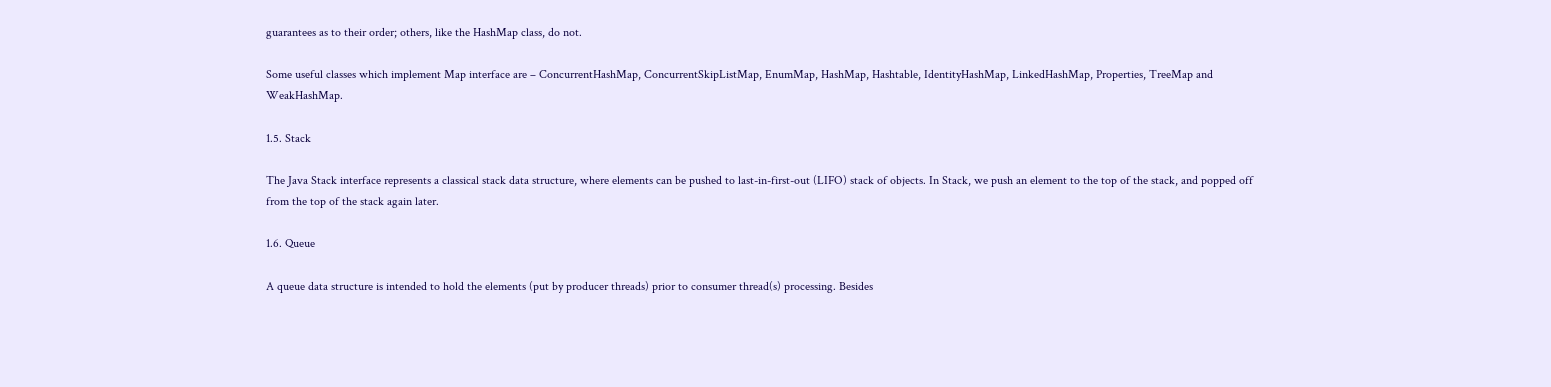guarantees as to their order; others, like the HashMap class, do not.

Some useful classes which implement Map interface are – ConcurrentHashMap, ConcurrentSkipListMap, EnumMap, HashMap, Hashtable, IdentityHashMap, LinkedHashMap, Properties, TreeMap and WeakHashMap.

1.5. Stack

The Java Stack interface represents a classical stack data structure, where elements can be pushed to last-in-first-out (LIFO) stack of objects. In Stack, we push an element to the top of the stack, and popped off from the top of the stack again later.

1.6. Queue

A queue data structure is intended to hold the elements (put by producer threads) prior to consumer thread(s) processing. Besides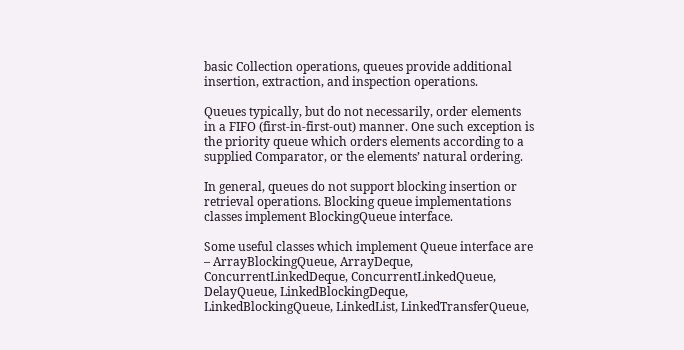basic Collection operations, queues provide additional insertion, extraction, and inspection operations.

Queues typically, but do not necessarily, order elements in a FIFO (first-in-first-out) manner. One such exception is the priority queue which orders elements according to a supplied Comparator, or the elements’ natural ordering.

In general, queues do not support blocking insertion or retrieval operations. Blocking queue implementations classes implement BlockingQueue interface.

Some useful classes which implement Queue interface are – ArrayBlockingQueue, ArrayDeque, ConcurrentLinkedDeque, ConcurrentLinkedQueue, DelayQueue, LinkedBlockingDeque, LinkedBlockingQueue, LinkedList, LinkedTransferQueue,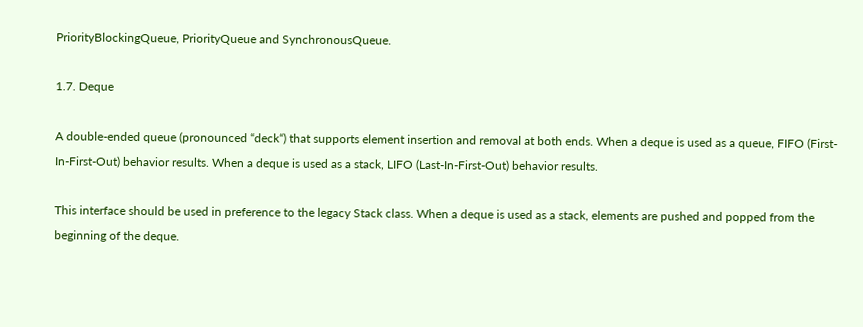PriorityBlockingQueue, PriorityQueue and SynchronousQueue.

1.7. Deque

A double-ended queue (pronounced “deck“) that supports element insertion and removal at both ends. When a deque is used as a queue, FIFO (First-In-First-Out) behavior results. When a deque is used as a stack, LIFO (Last-In-First-Out) behavior results.

This interface should be used in preference to the legacy Stack class. When a deque is used as a stack, elements are pushed and popped from the beginning of the deque.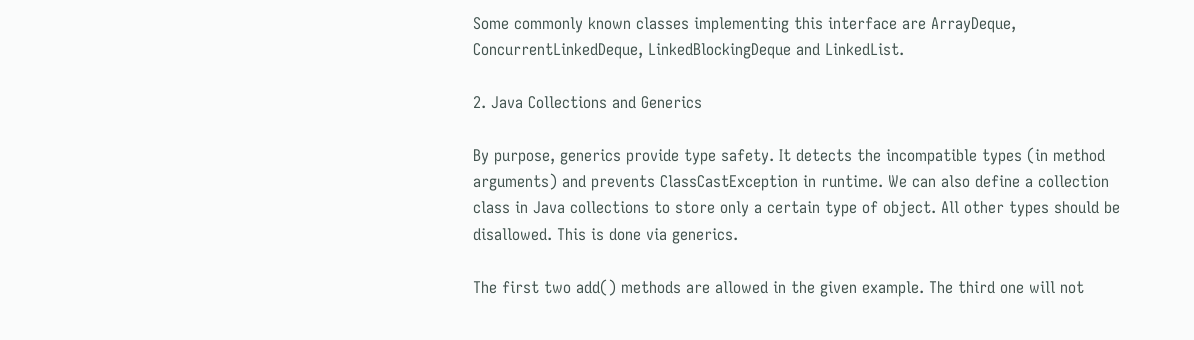Some commonly known classes implementing this interface are ArrayDeque, ConcurrentLinkedDeque, LinkedBlockingDeque and LinkedList.

2. Java Collections and Generics

By purpose, generics provide type safety. It detects the incompatible types (in method arguments) and prevents ClassCastException in runtime. We can also define a collection class in Java collections to store only a certain type of object. All other types should be disallowed. This is done via generics.

The first two add() methods are allowed in the given example. The third one will not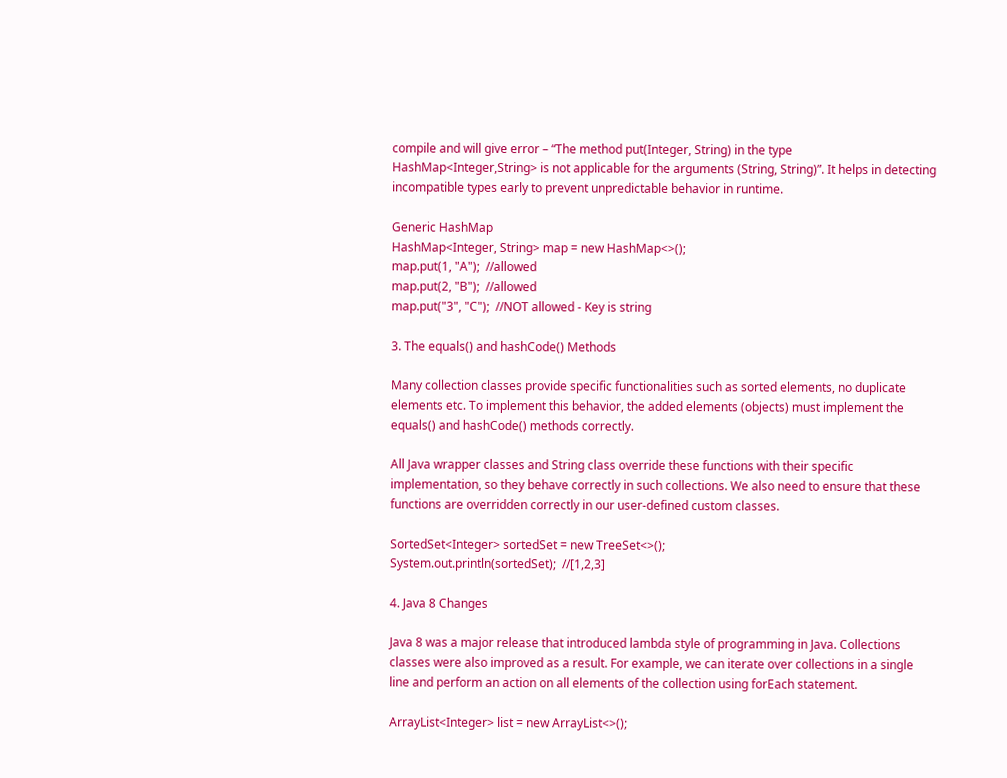compile and will give error – “The method put(Integer, String) in the type HashMap<Integer,String> is not applicable for the arguments (String, String)”. It helps in detecting incompatible types early to prevent unpredictable behavior in runtime.

Generic HashMap
HashMap<Integer, String> map = new HashMap<>();
map.put(1, "A");  //allowed
map.put(2, "B");  //allowed
map.put("3", "C");  //NOT allowed - Key is string

3. The equals() and hashCode() Methods

Many collection classes provide specific functionalities such as sorted elements, no duplicate elements etc. To implement this behavior, the added elements (objects) must implement the equals() and hashCode() methods correctly.

All Java wrapper classes and String class override these functions with their specific implementation, so they behave correctly in such collections. We also need to ensure that these functions are overridden correctly in our user-defined custom classes.

SortedSet<Integer> sortedSet = new TreeSet<>();
System.out.println(sortedSet);  //[1,2,3]

4. Java 8 Changes

Java 8 was a major release that introduced lambda style of programming in Java. Collections classes were also improved as a result. For example, we can iterate over collections in a single line and perform an action on all elements of the collection using forEach statement.

ArrayList<Integer> list = new ArrayList<>();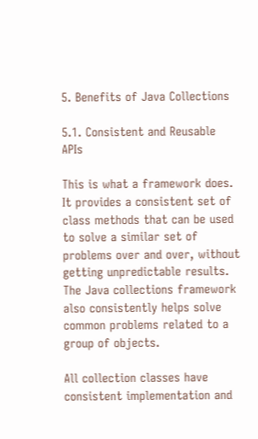5. Benefits of Java Collections

5.1. Consistent and Reusable APIs

This is what a framework does. It provides a consistent set of class methods that can be used to solve a similar set of problems over and over, without getting unpredictable results. The Java collections framework also consistently helps solve common problems related to a group of objects.

All collection classes have consistent implementation and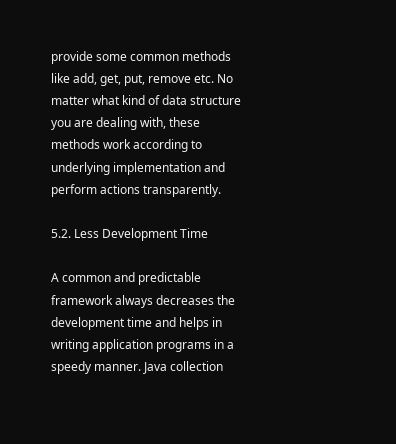provide some common methods like add, get, put, remove etc. No matter what kind of data structure you are dealing with, these methods work according to underlying implementation and perform actions transparently.

5.2. Less Development Time

A common and predictable framework always decreases the development time and helps in writing application programs in a speedy manner. Java collection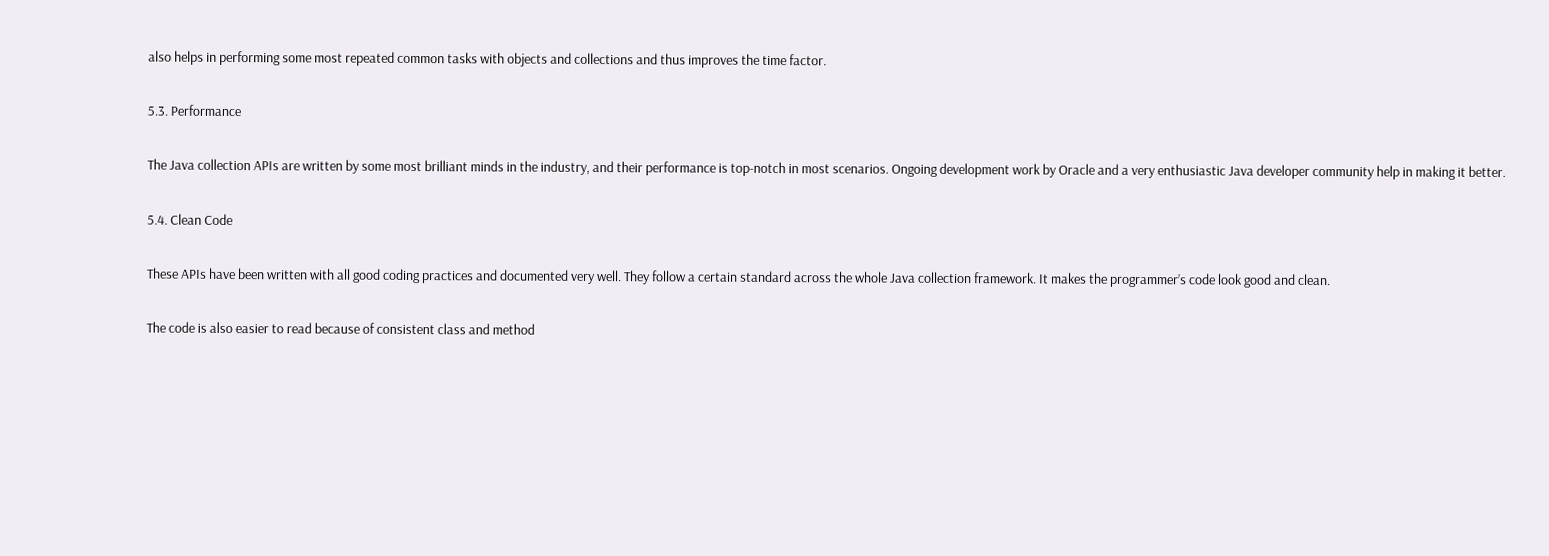also helps in performing some most repeated common tasks with objects and collections and thus improves the time factor.

5.3. Performance

The Java collection APIs are written by some most brilliant minds in the industry, and their performance is top-notch in most scenarios. Ongoing development work by Oracle and a very enthusiastic Java developer community help in making it better.

5.4. Clean Code

These APIs have been written with all good coding practices and documented very well. They follow a certain standard across the whole Java collection framework. It makes the programmer’s code look good and clean.

The code is also easier to read because of consistent class and method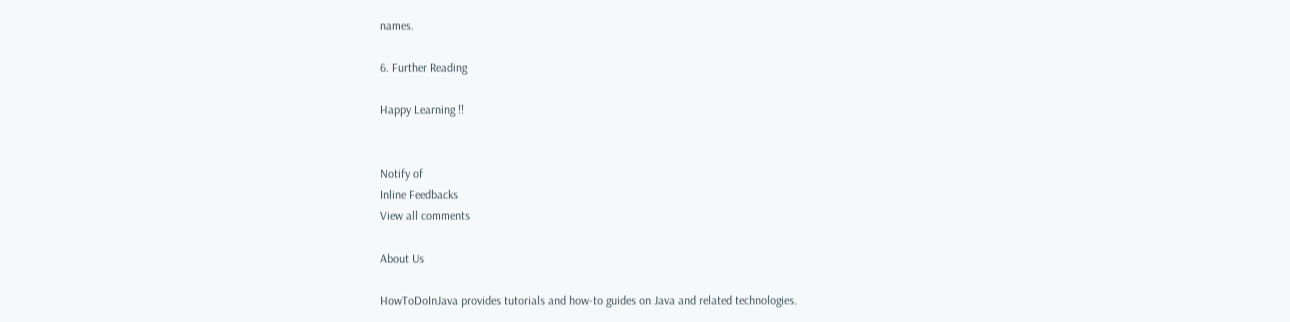names.

6. Further Reading

Happy Learning !!


Notify of
Inline Feedbacks
View all comments

About Us

HowToDoInJava provides tutorials and how-to guides on Java and related technologies.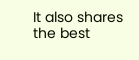It also shares the best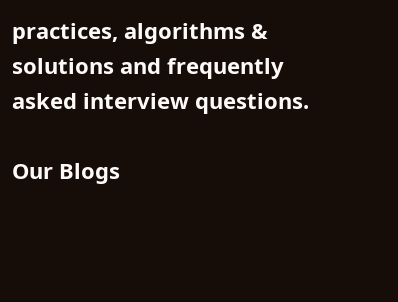practices, algorithms & solutions and frequently asked interview questions.

Our Blogs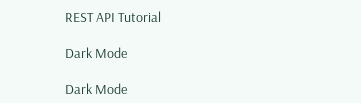REST API Tutorial

Dark Mode

Dark Mode